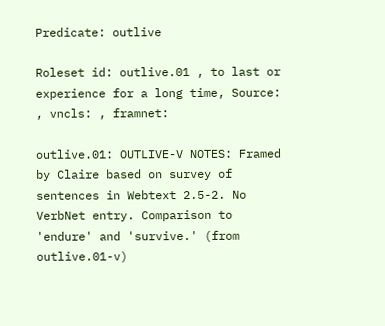Predicate: outlive

Roleset id: outlive.01 , to last or experience for a long time, Source: , vncls: , framnet:

outlive.01: OUTLIVE-V NOTES: Framed by Claire based on survey of sentences in Webtext 2.5-2. No VerbNet entry. Comparison to 'endure' and 'survive.' (from outlive.01-v)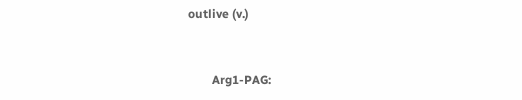outlive (v.)


        Arg1-PAG: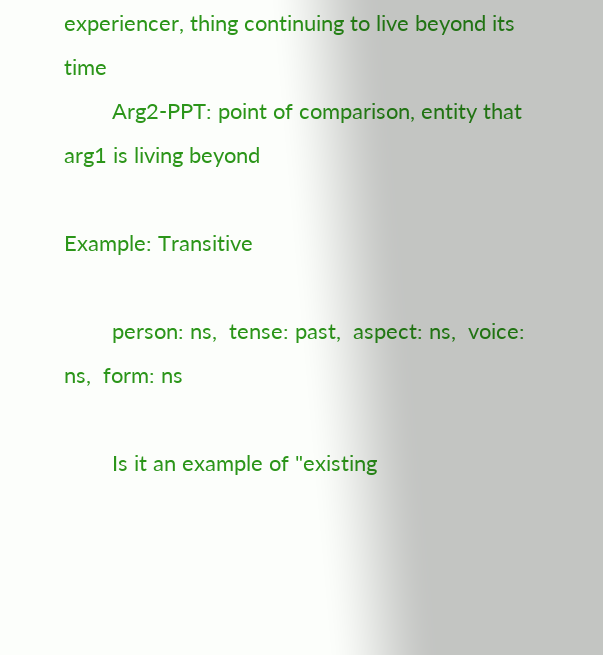experiencer, thing continuing to live beyond its time
        Arg2-PPT: point of comparison, entity that arg1 is living beyond

Example: Transitive

        person: ns,  tense: past,  aspect: ns,  voice: ns,  form: ns

        Is it an example of "existing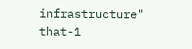infrastructure" that-1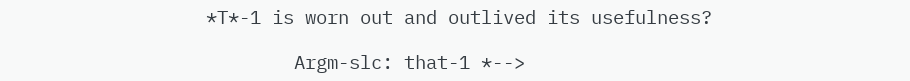*T*-1 is worn out and outlived its usefulness?

        Argm-slc: that-1 *-->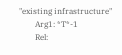"existing infrastructure"
        Arg1: *T*-1
        Rel: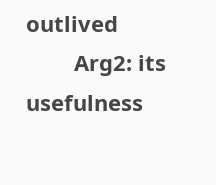outlived
        Arg2: its usefulness